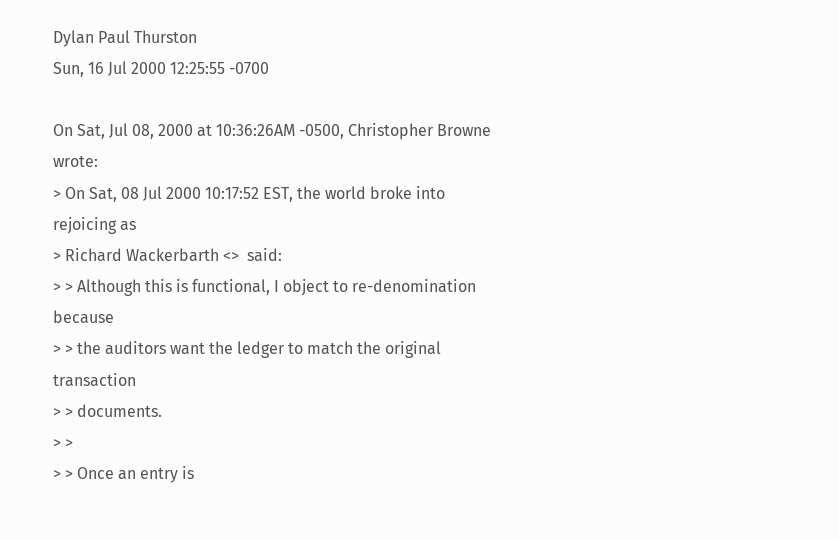Dylan Paul Thurston
Sun, 16 Jul 2000 12:25:55 -0700

On Sat, Jul 08, 2000 at 10:36:26AM -0500, Christopher Browne wrote:
> On Sat, 08 Jul 2000 10:17:52 EST, the world broke into rejoicing as
> Richard Wackerbarth <>  said:
> > Although this is functional, I object to re-denomination because
> > the auditors want the ledger to match the original transaction
> > documents.
> >
> > Once an entry is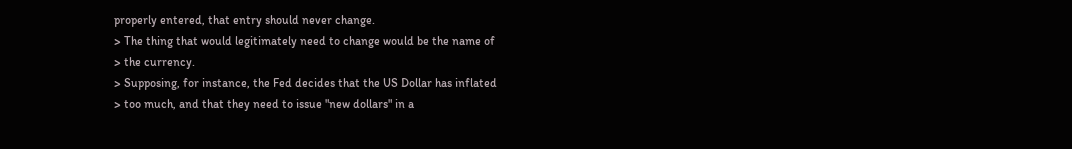properly entered, that entry should never change.
> The thing that would legitimately need to change would be the name of
> the currency.
> Supposing, for instance, the Fed decides that the US Dollar has inflated
> too much, and that they need to issue "new dollars" in a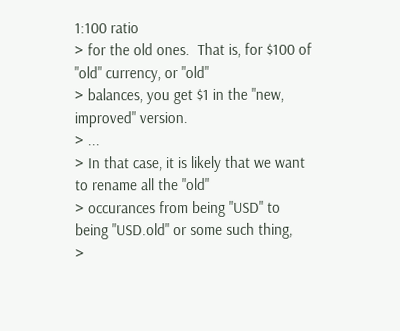1:100 ratio
> for the old ones.  That is, for $100 of "old" currency, or "old"
> balances, you get $1 in the "new, improved" version.
> ...
> In that case, it is likely that we want to rename all the "old"
> occurances from being "USD" to being "USD.old" or some such thing,
>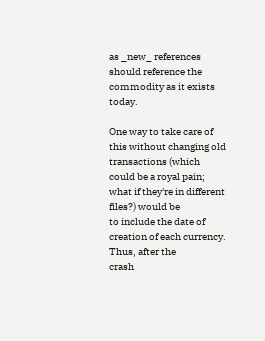as _new_ references should reference the commodity as it exists today.

One way to take care of this without changing old transactions (which
could be a royal pain; what if they're in different files?) would be
to include the date of creation of each currency.  Thus, after the
crash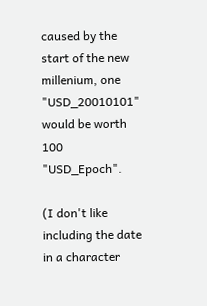caused by the start of the new millenium, one "USD_20010101"
would be worth 100 "USD_Epoch".

(I don't like including the date in a character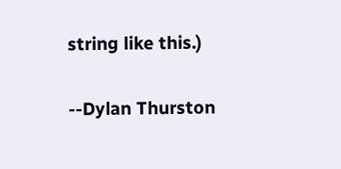string like this.)

--Dylan Thurston